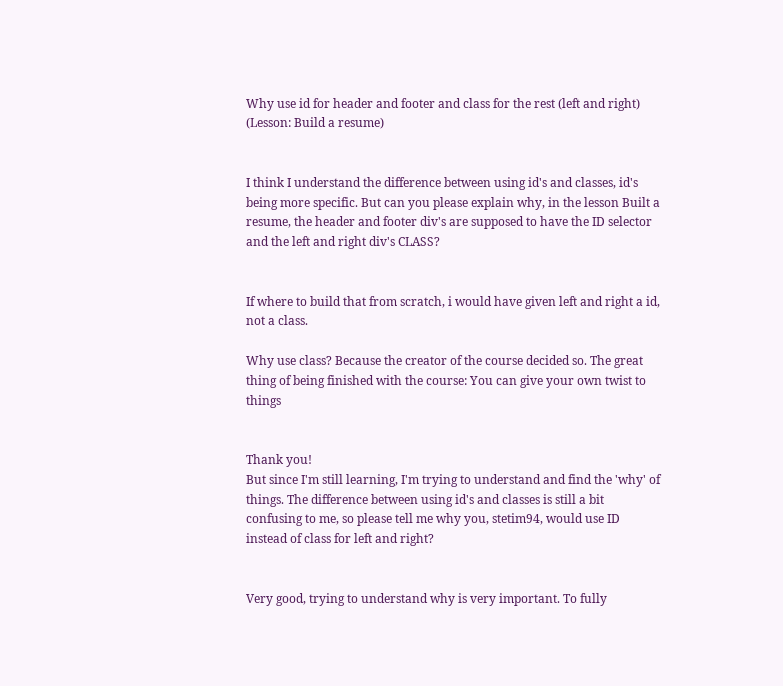Why use id for header and footer and class for the rest (left and right) (Lesson: Build a resume)


I think I understand the difference between using id's and classes, id's being more specific. But can you please explain why, in the lesson Built a resume, the header and footer div's are supposed to have the ID selector and the left and right div's CLASS?


If where to build that from scratch, i would have given left and right a id, not a class.

Why use class? Because the creator of the course decided so. The great thing of being finished with the course: You can give your own twist to things


Thank you!
But since I'm still learning, I'm trying to understand and find the 'why' of things. The difference between using id's and classes is still a bit confusing to me, so please tell me why you, stetim94, would use ID instead of class for left and right?


Very good, trying to understand why is very important. To fully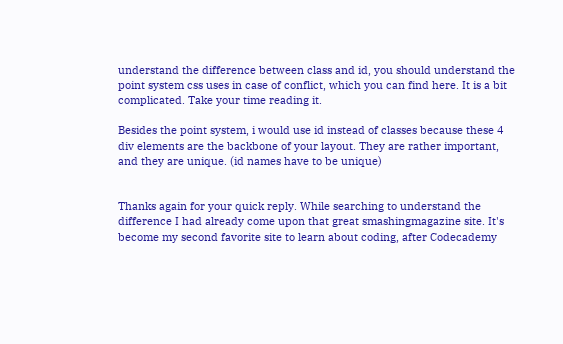understand the difference between class and id, you should understand the point system css uses in case of conflict, which you can find here. It is a bit complicated. Take your time reading it.

Besides the point system, i would use id instead of classes because these 4 div elements are the backbone of your layout. They are rather important, and they are unique. (id names have to be unique)


Thanks again for your quick reply. While searching to understand the difference I had already come upon that great smashingmagazine site. It's become my second favorite site to learn about coding, after Codecademy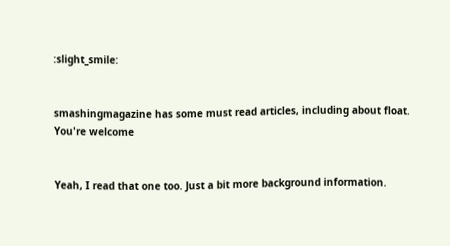:slight_smile:


smashingmagazine has some must read articles, including about float. You're welcome


Yeah, I read that one too. Just a bit more background information.